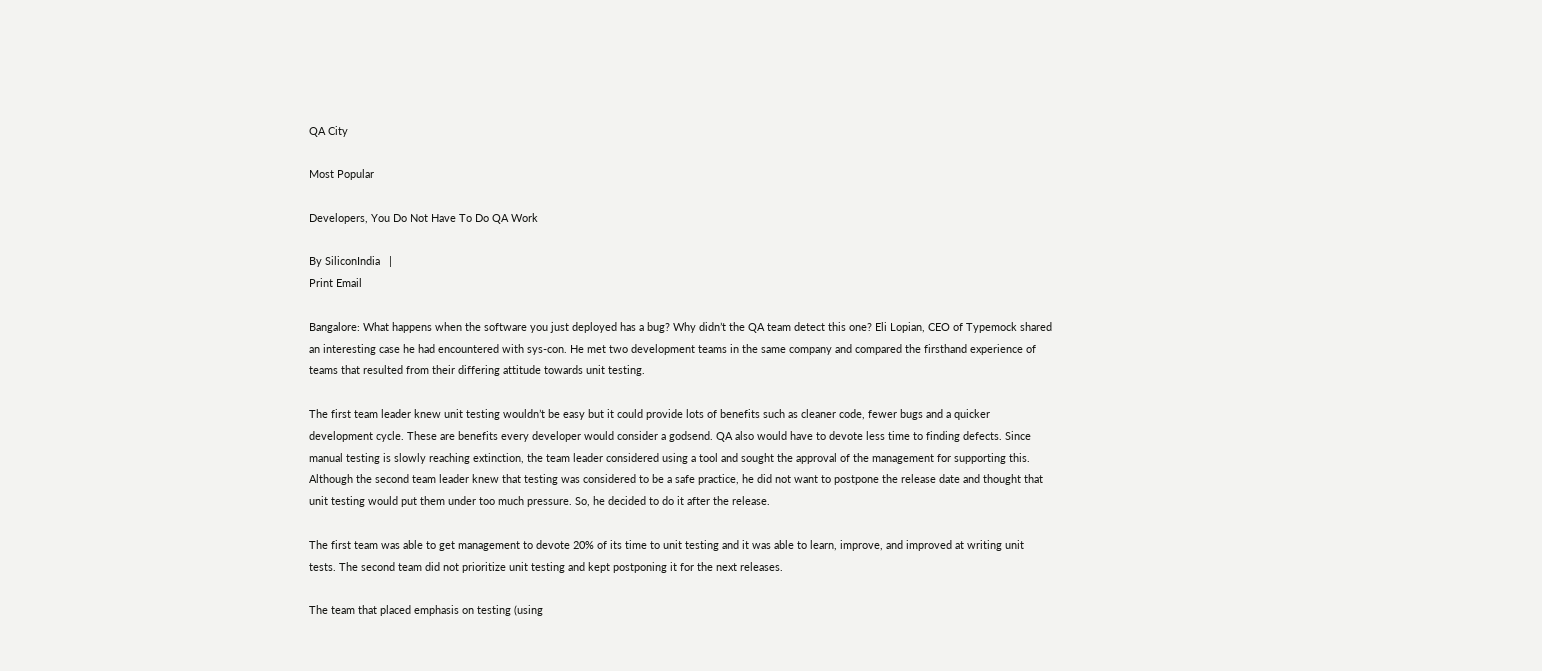QA City

Most Popular

Developers, You Do Not Have To Do QA Work

By SiliconIndia   |
Print Email

Bangalore: What happens when the software you just deployed has a bug? Why didn’t the QA team detect this one? Eli Lopian, CEO of Typemock shared an interesting case he had encountered with sys-con. He met two development teams in the same company and compared the firsthand experience of teams that resulted from their differing attitude towards unit testing.

The first team leader knew unit testing wouldn’t be easy but it could provide lots of benefits such as cleaner code, fewer bugs and a quicker development cycle. These are benefits every developer would consider a godsend. QA also would have to devote less time to finding defects. Since manual testing is slowly reaching extinction, the team leader considered using a tool and sought the approval of the management for supporting this.
Although the second team leader knew that testing was considered to be a safe practice, he did not want to postpone the release date and thought that unit testing would put them under too much pressure. So, he decided to do it after the release.

The first team was able to get management to devote 20% of its time to unit testing and it was able to learn, improve, and improved at writing unit tests. The second team did not prioritize unit testing and kept postponing it for the next releases.

The team that placed emphasis on testing (using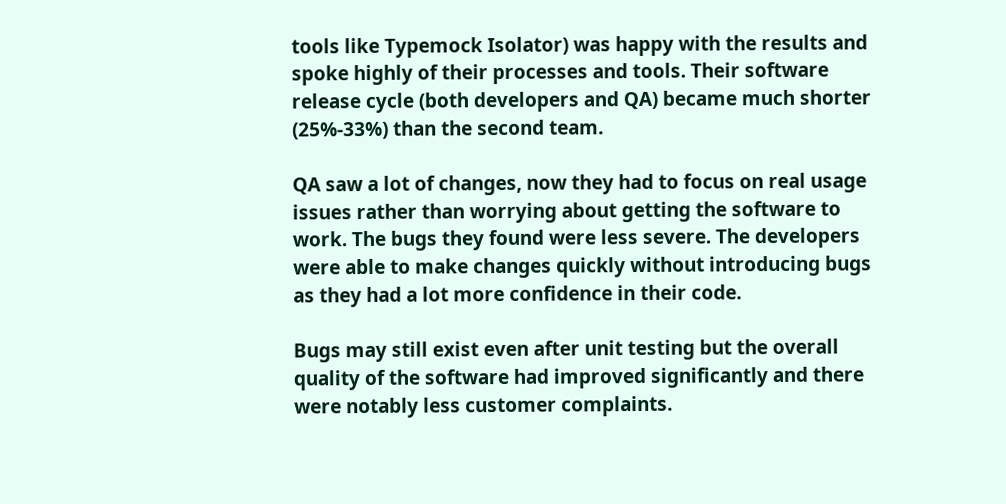tools like Typemock Isolator) was happy with the results and spoke highly of their processes and tools. Their software release cycle (both developers and QA) became much shorter (25%-33%) than the second team.

QA saw a lot of changes, now they had to focus on real usage issues rather than worrying about getting the software to work. The bugs they found were less severe. The developers were able to make changes quickly without introducing bugs as they had a lot more confidence in their code.

Bugs may still exist even after unit testing but the overall quality of the software had improved significantly and there were notably less customer complaints.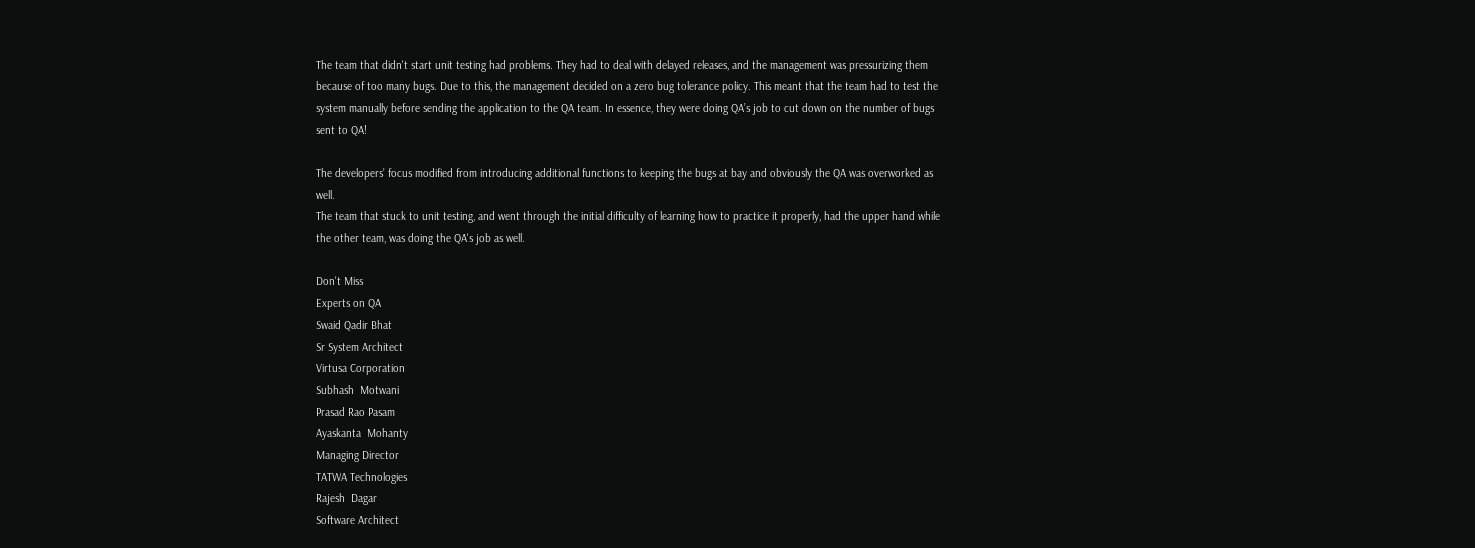The team that didn't start unit testing had problems. They had to deal with delayed releases, and the management was pressurizing them because of too many bugs. Due to this, the management decided on a zero bug tolerance policy. This meant that the team had to test the system manually before sending the application to the QA team. In essence, they were doing QA’s job to cut down on the number of bugs sent to QA!

The developers’ focus modified from introducing additional functions to keeping the bugs at bay and obviously the QA was overworked as well.
The team that stuck to unit testing, and went through the initial difficulty of learning how to practice it properly, had the upper hand while the other team, was doing the QA's job as well.

Don't Miss
Experts on QA
Swaid Qadir Bhat
Sr System Architect
Virtusa Corporation
Subhash  Motwani
Prasad Rao Pasam
Ayaskanta  Mohanty
Managing Director
TATWA Technologies
Rajesh  Dagar
Software Architect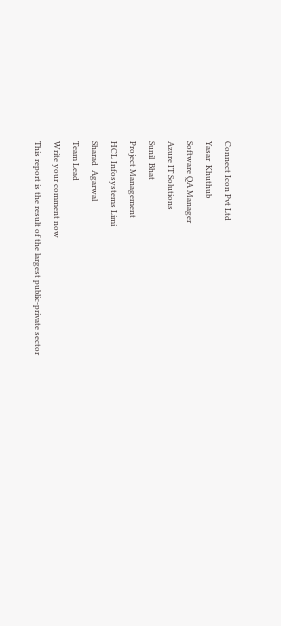Connect Icon Pvt Ltd
Yasar  Khuthub
Software QA Manager
Azure IT Solutions
Sunil  Bhat
Project Management
HCL Infosystems Limi
Sharad  Agarwal
Team Lead
Write your comment now
This report is the result of the largest public-private sector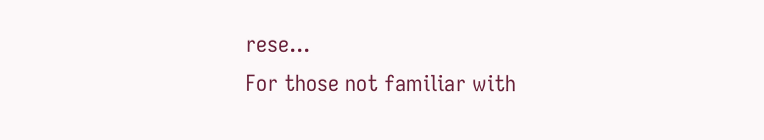rese...
For those not familiar with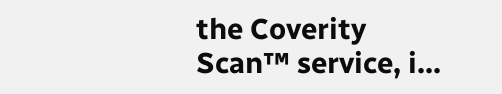the Coverity Scan™ service, i...